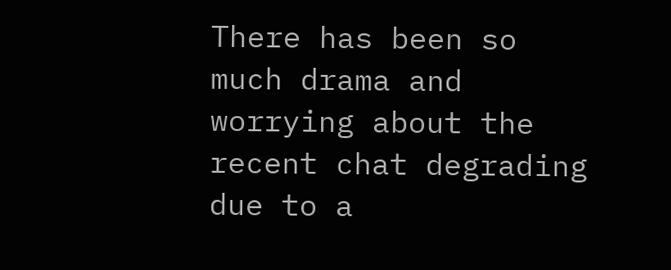There has been so much drama and worrying about the recent chat degrading due to a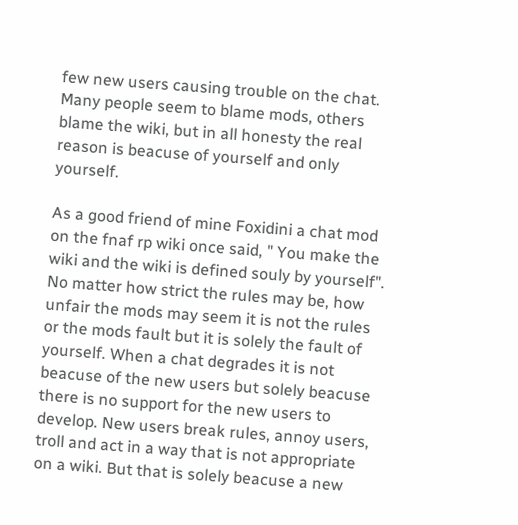few new users causing trouble on the chat. Many people seem to blame mods, others blame the wiki, but in all honesty the real reason is beacuse of yourself and only yourself.

As a good friend of mine Foxidini a chat mod on the fnaf rp wiki once said, " You make the wiki and the wiki is defined souly by yourself". No matter how strict the rules may be, how unfair the mods may seem it is not the rules or the mods fault but it is solely the fault of yourself. When a chat degrades it is not beacuse of the new users but solely beacuse there is no support for the new users to develop. New users break rules, annoy users, troll and act in a way that is not appropriate on a wiki. But that is solely beacuse a new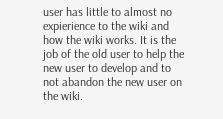user has little to almost no expierience to the wiki and how the wiki works. It is the job of the old user to help the new user to develop and to not abandon the new user on the wiki.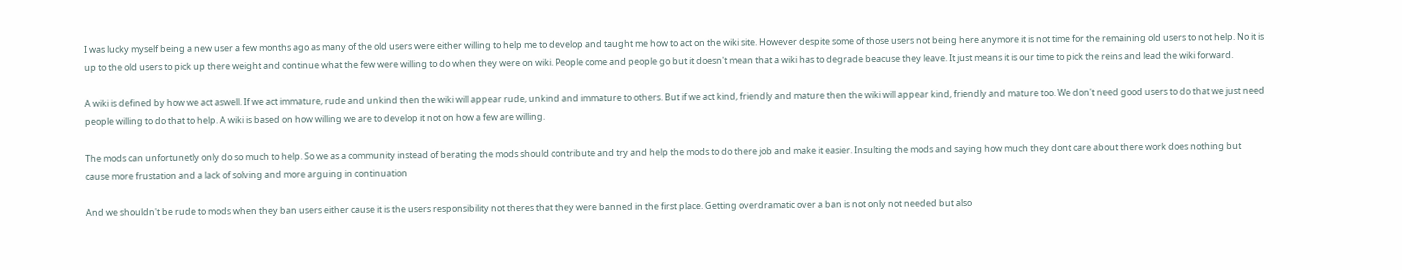I was lucky myself being a new user a few months ago as many of the old users were either willing to help me to develop and taught me how to act on the wiki site. However despite some of those users not being here anymore it is not time for the remaining old users to not help. No it is up to the old users to pick up there weight and continue what the few were willing to do when they were on wiki. People come and people go but it doesn't mean that a wiki has to degrade beacuse they leave. It just means it is our time to pick the reins and lead the wiki forward.

A wiki is defined by how we act aswell. If we act immature, rude and unkind then the wiki will appear rude, unkind and immature to others. But if we act kind, friendly and mature then the wiki will appear kind, friendly and mature too. We don't need good users to do that we just need people willing to do that to help. A wiki is based on how willing we are to develop it not on how a few are willing.

The mods can unfortunetly only do so much to help. So we as a community instead of berating the mods should contribute and try and help the mods to do there job and make it easier. Insulting the mods and saying how much they dont care about there work does nothing but cause more frustation and a lack of solving and more arguing in continuation

And we shouldn't be rude to mods when they ban users either cause it is the users responsibility not theres that they were banned in the first place. Getting overdramatic over a ban is not only not needed but also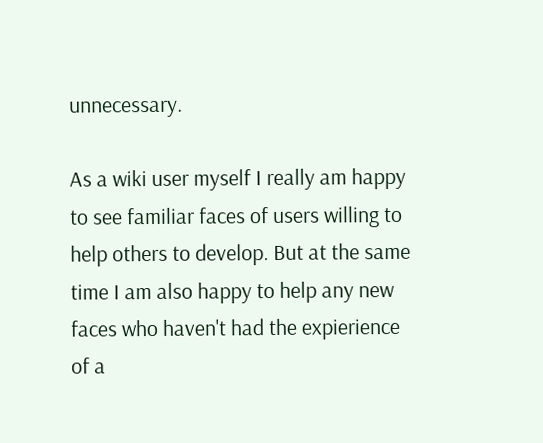unnecessary.

As a wiki user myself I really am happy to see familiar faces of users willing to help others to develop. But at the same time I am also happy to help any new faces who haven't had the expierience of a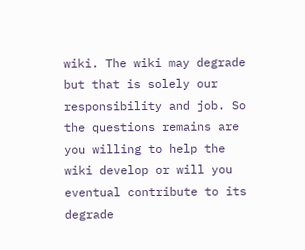wiki. The wiki may degrade but that is solely our responsibility and job. So the questions remains are you willing to help the wiki develop or will you eventual contribute to its degrade